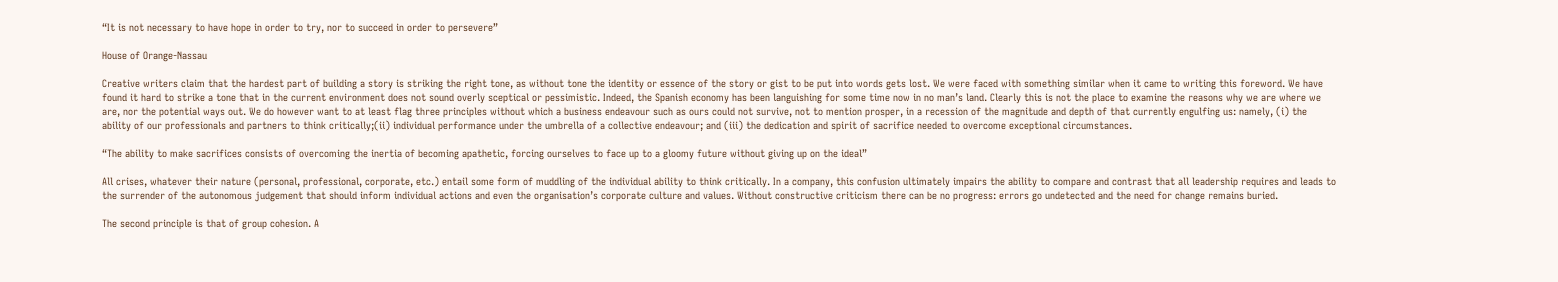“It is not necessary to have hope in order to try, nor to succeed in order to persevere”

House of Orange-Nassau

Creative writers claim that the hardest part of building a story is striking the right tone, as without tone the identity or essence of the story or gist to be put into words gets lost. We were faced with something similar when it came to writing this foreword. We have found it hard to strike a tone that in the current environment does not sound overly sceptical or pessimistic. Indeed, the Spanish economy has been languishing for some time now in no man’s land. Clearly this is not the place to examine the reasons why we are where we are, nor the potential ways out. We do however want to at least flag three principles without which a business endeavour such as ours could not survive, not to mention prosper, in a recession of the magnitude and depth of that currently engulfing us: namely, (i) the ability of our professionals and partners to think critically;(ii) individual performance under the umbrella of a collective endeavour; and (iii) the dedication and spirit of sacrifice needed to overcome exceptional circumstances.

“The ability to make sacrifices consists of overcoming the inertia of becoming apathetic, forcing ourselves to face up to a gloomy future without giving up on the ideal”

All crises, whatever their nature (personal, professional, corporate, etc.) entail some form of muddling of the individual ability to think critically. In a company, this confusion ultimately impairs the ability to compare and contrast that all leadership requires and leads to the surrender of the autonomous judgement that should inform individual actions and even the organisation’s corporate culture and values. Without constructive criticism there can be no progress: errors go undetected and the need for change remains buried.

The second principle is that of group cohesion. A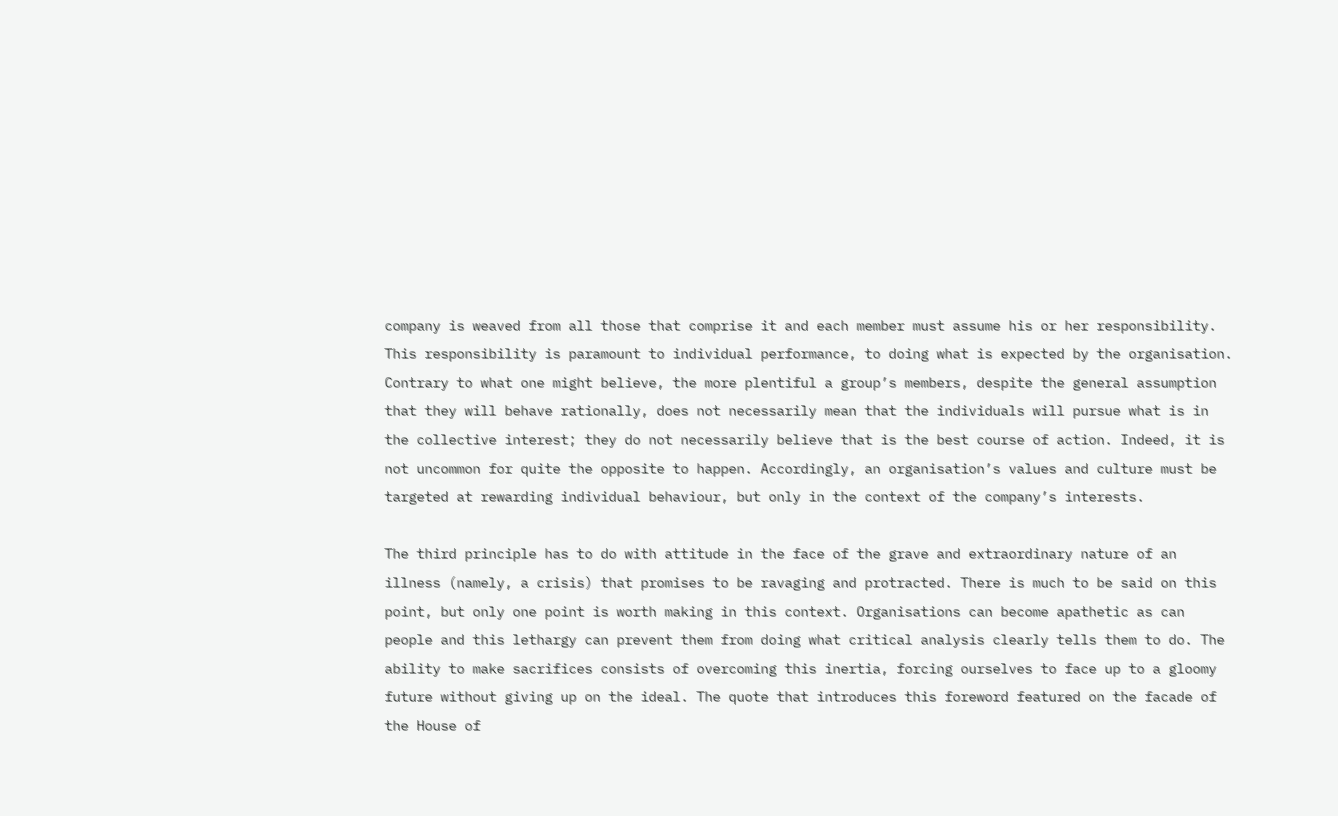company is weaved from all those that comprise it and each member must assume his or her responsibility. This responsibility is paramount to individual performance, to doing what is expected by the organisation. Contrary to what one might believe, the more plentiful a group’s members, despite the general assumption that they will behave rationally, does not necessarily mean that the individuals will pursue what is in the collective interest; they do not necessarily believe that is the best course of action. Indeed, it is not uncommon for quite the opposite to happen. Accordingly, an organisation’s values and culture must be targeted at rewarding individual behaviour, but only in the context of the company’s interests.

The third principle has to do with attitude in the face of the grave and extraordinary nature of an illness (namely, a crisis) that promises to be ravaging and protracted. There is much to be said on this point, but only one point is worth making in this context. Organisations can become apathetic as can people and this lethargy can prevent them from doing what critical analysis clearly tells them to do. The ability to make sacrifices consists of overcoming this inertia, forcing ourselves to face up to a gloomy future without giving up on the ideal. The quote that introduces this foreword featured on the facade of the House of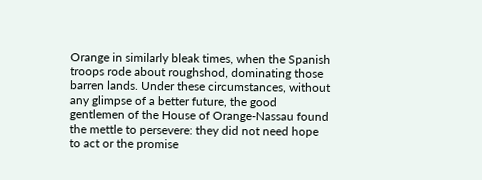Orange in similarly bleak times, when the Spanish troops rode about roughshod, dominating those barren lands. Under these circumstances, without any glimpse of a better future, the good gentlemen of the House of Orange-Nassau found the mettle to persevere: they did not need hope to act or the promise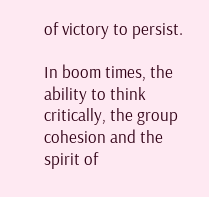of victory to persist.

In boom times, the ability to think critically, the group cohesion and the spirit of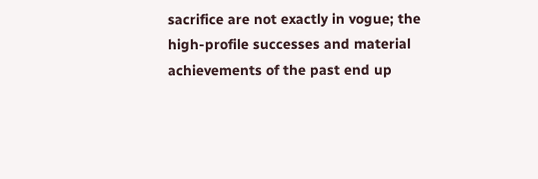sacrifice are not exactly in vogue; the high-profile successes and material achievements of the past end up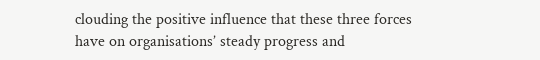clouding the positive influence that these three forces have on organisations’ steady progress and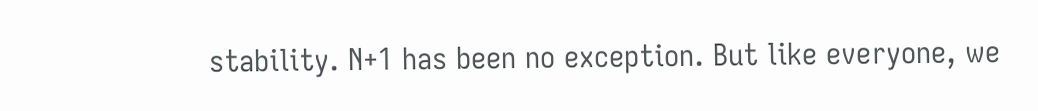stability. N+1 has been no exception. But like everyone, we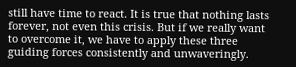still have time to react. It is true that nothing lasts forever, not even this crisis. But if we really want to overcome it, we have to apply these three guiding forces consistently and unwaveringly.